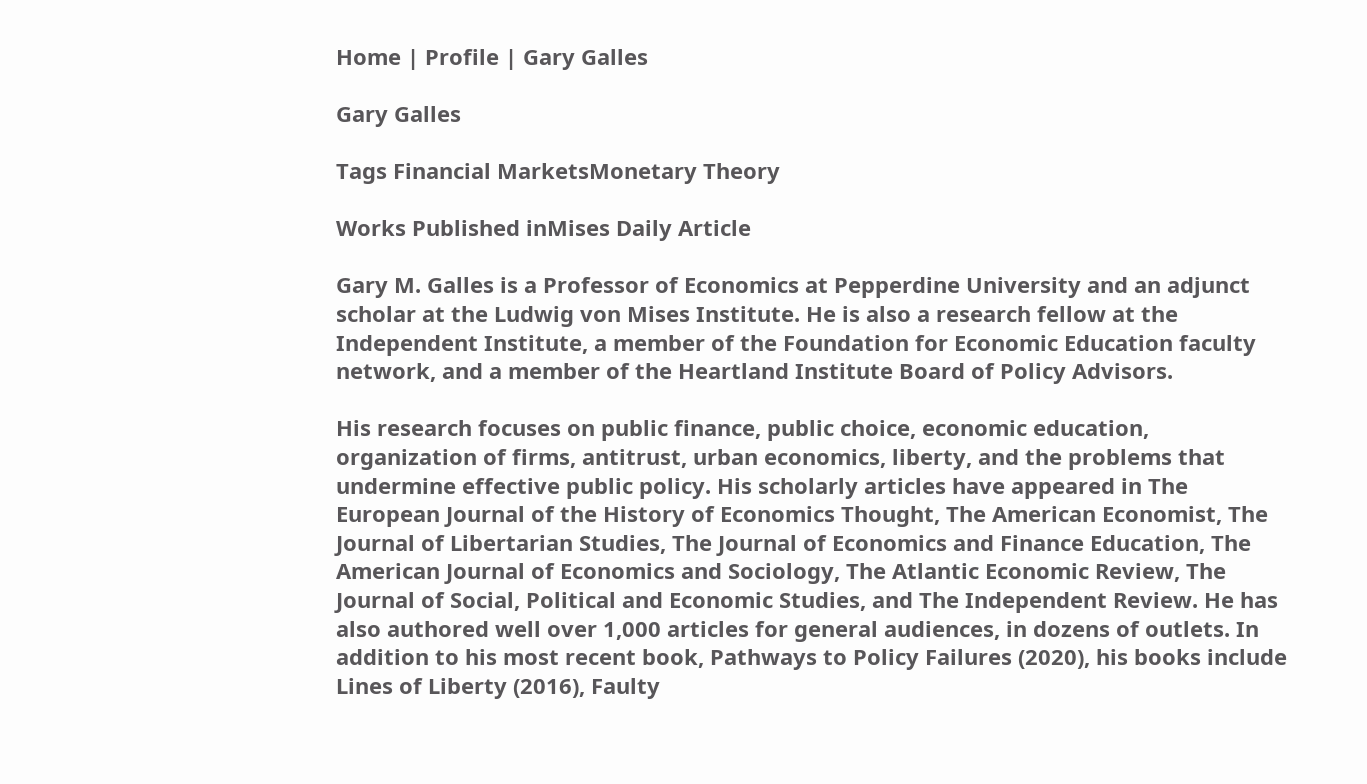Home | Profile | Gary Galles

Gary Galles

Tags Financial MarketsMonetary Theory

Works Published inMises Daily Article

Gary M. Galles is a Professor of Economics at Pepperdine University and an adjunct scholar at the Ludwig von Mises Institute. He is also a research fellow at the Independent Institute, a member of the Foundation for Economic Education faculty network, and a member of the Heartland Institute Board of Policy Advisors.

His research focuses on public finance, public choice, economic education, organization of firms, antitrust, urban economics, liberty, and the problems that undermine effective public policy. His scholarly articles have appeared in The European Journal of the History of Economics Thought, The American Economist, The Journal of Libertarian Studies, The Journal of Economics and Finance Education, The American Journal of Economics and Sociology, The Atlantic Economic Review, The Journal of Social, Political and Economic Studies, and The Independent Review. He has also authored well over 1,000 articles for general audiences, in dozens of outlets. In addition to his most recent book, Pathways to Policy Failures (2020), his books include Lines of Liberty (2016), Faulty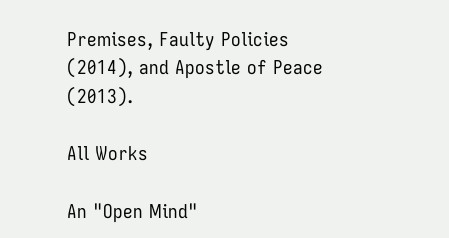Premises, Faulty Policies (2014), and Apostle of Peace (2013).

All Works

An "Open Mind"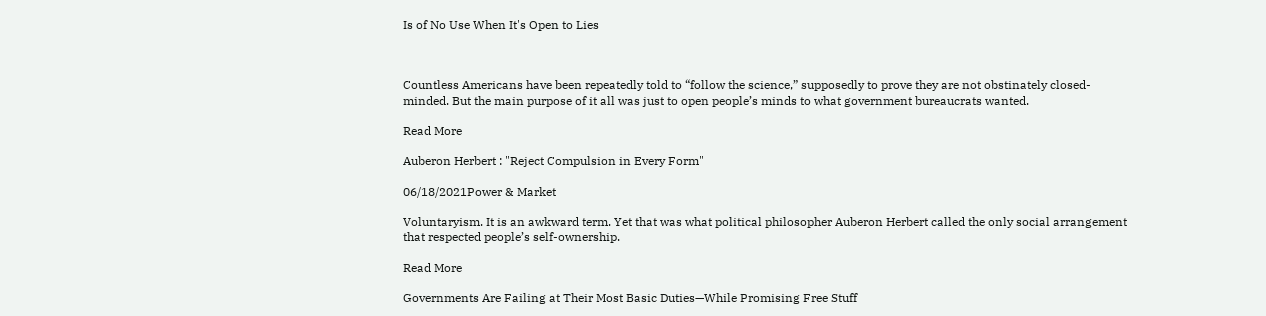Is of No Use When It's Open to Lies



Countless Americans have been repeatedly told to “follow the science,” supposedly to prove they are not obstinately closed-minded. But the main purpose of it all was just to open people’s minds to what government bureaucrats wanted.

Read More

Auberon Herbert : "Reject Compulsion in Every Form"

06/18/2021Power & Market

Voluntaryism. It is an awkward term. Yet that was what political philosopher Auberon Herbert called the only social arrangement that respected people’s self-ownership.

Read More

Governments Are Failing at Their Most Basic Duties—While Promising Free Stuff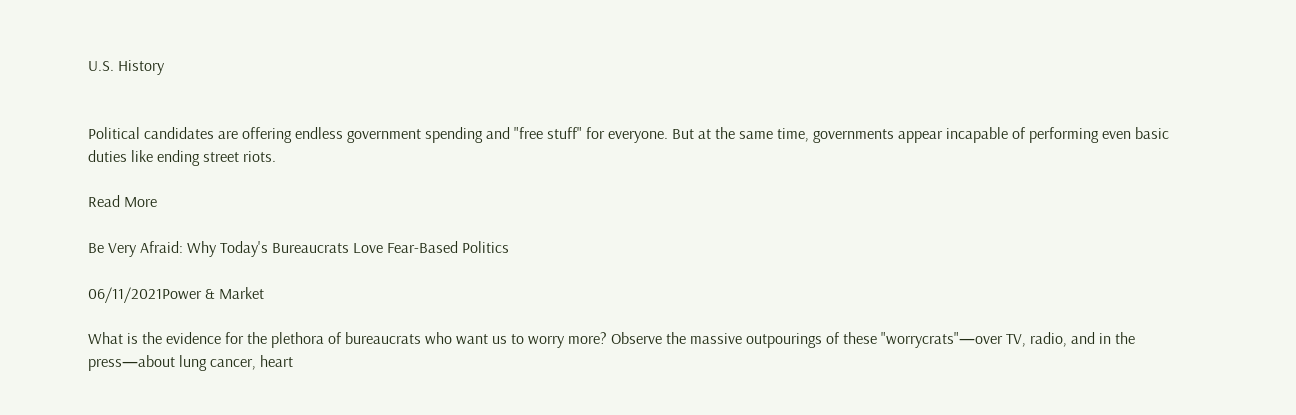U.S. History


Political candidates are offering endless government spending and "free stuff" for everyone. But at the same time, governments appear incapable of performing even basic duties like ending street riots.

Read More

Be Very Afraid: Why Today's Bureaucrats Love Fear-Based Politics

06/11/2021Power & Market

What is the evidence for the plethora of bureaucrats who want us to worry more? Observe the massive outpourings of these "worrycrats"—over TV, radio, and in the press—about lung cancer, heart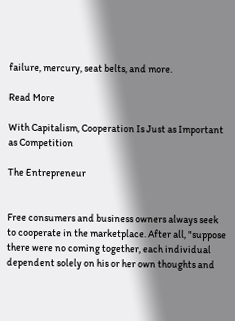failure, mercury, seat belts, and more.

Read More

With Capitalism, Cooperation Is Just as Important as Competition

The Entrepreneur


Free consumers and business owners always seek to cooperate in the marketplace. After all, "suppose there were no coming together, each individual dependent solely on his or her own thoughts and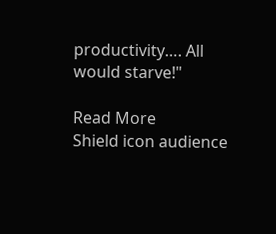productivity…. All would starve!"

Read More
Shield icon audience